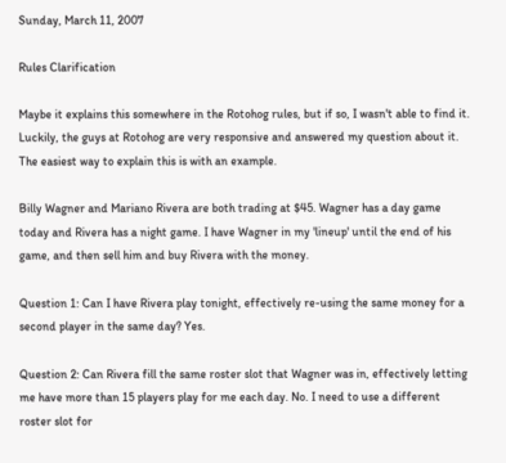Sunday, March 11, 2007

Rules Clarification

Maybe it explains this somewhere in the Rotohog rules, but if so, I wasn't able to find it. Luckily, the guys at Rotohog are very responsive and answered my question about it. The easiest way to explain this is with an example.

Billy Wagner and Mariano Rivera are both trading at $45. Wagner has a day game today and Rivera has a night game. I have Wagner in my 'lineup' until the end of his game, and then sell him and buy Rivera with the money.

Question 1: Can I have Rivera play tonight, effectively re-using the same money for a second player in the same day? Yes.

Question 2: Can Rivera fill the same roster slot that Wagner was in, effectively letting me have more than 15 players play for me each day. No. I need to use a different roster slot for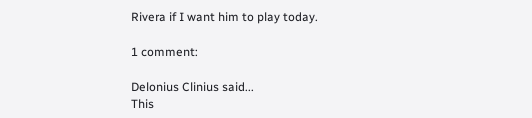Rivera if I want him to play today.

1 comment:

Delonius Clinius said...
This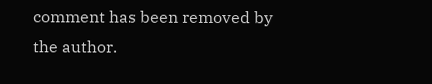comment has been removed by the author.